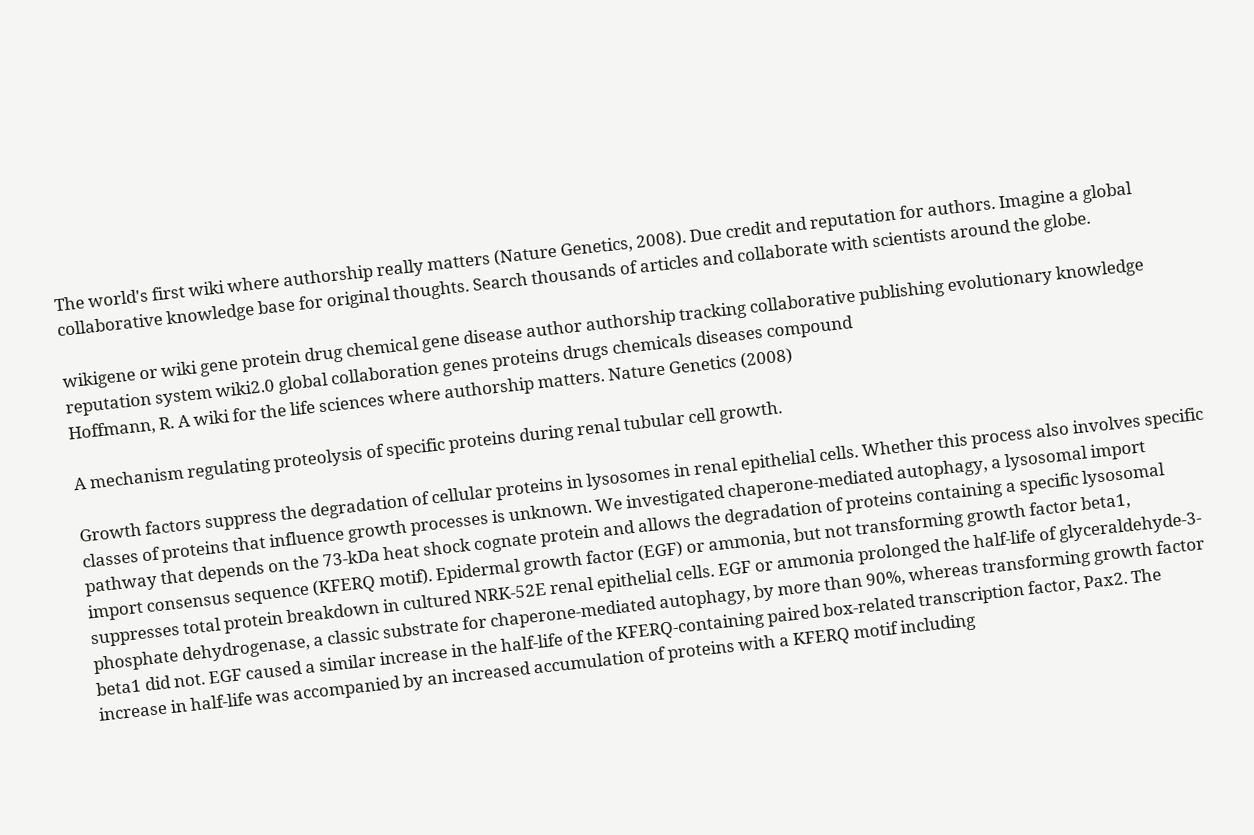The world's first wiki where authorship really matters (Nature Genetics, 2008). Due credit and reputation for authors. Imagine a global collaborative knowledge base for original thoughts. Search thousands of articles and collaborate with scientists around the globe.

wikigene or wiki gene protein drug chemical gene disease author authorship tracking collaborative publishing evolutionary knowledge reputation system wiki2.0 global collaboration genes proteins drugs chemicals diseases compound
Hoffmann, R. A wiki for the life sciences where authorship matters. Nature Genetics (2008)

A mechanism regulating proteolysis of specific proteins during renal tubular cell growth.

Growth factors suppress the degradation of cellular proteins in lysosomes in renal epithelial cells. Whether this process also involves specific classes of proteins that influence growth processes is unknown. We investigated chaperone-mediated autophagy, a lysosomal import pathway that depends on the 73-kDa heat shock cognate protein and allows the degradation of proteins containing a specific lysosomal import consensus sequence (KFERQ motif). Epidermal growth factor (EGF) or ammonia, but not transforming growth factor beta1, suppresses total protein breakdown in cultured NRK-52E renal epithelial cells. EGF or ammonia prolonged the half-life of glyceraldehyde-3-phosphate dehydrogenase, a classic substrate for chaperone-mediated autophagy, by more than 90%, whereas transforming growth factor beta1 did not. EGF caused a similar increase in the half-life of the KFERQ-containing paired box-related transcription factor, Pax2. The increase in half-life was accompanied by an increased accumulation of proteins with a KFERQ motif including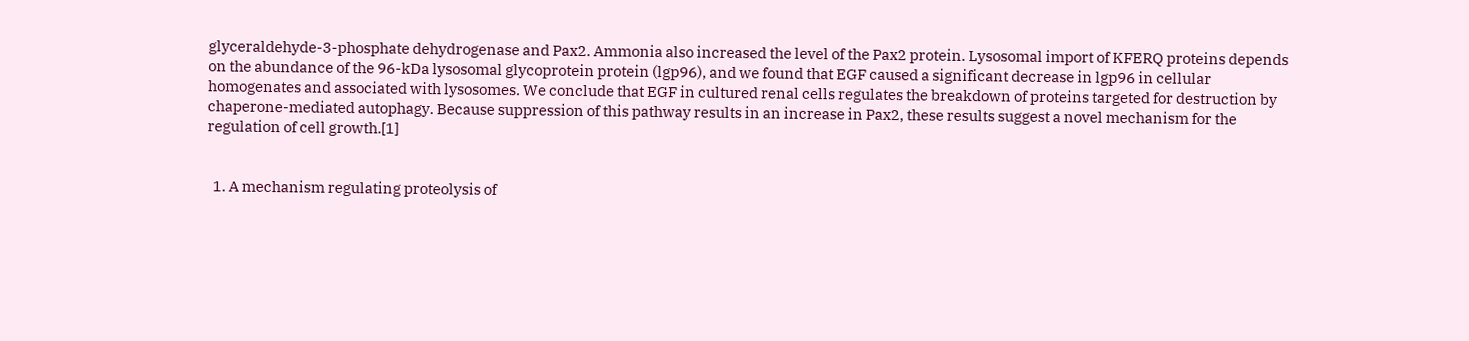glyceraldehyde-3-phosphate dehydrogenase and Pax2. Ammonia also increased the level of the Pax2 protein. Lysosomal import of KFERQ proteins depends on the abundance of the 96-kDa lysosomal glycoprotein protein (lgp96), and we found that EGF caused a significant decrease in lgp96 in cellular homogenates and associated with lysosomes. We conclude that EGF in cultured renal cells regulates the breakdown of proteins targeted for destruction by chaperone-mediated autophagy. Because suppression of this pathway results in an increase in Pax2, these results suggest a novel mechanism for the regulation of cell growth.[1]


  1. A mechanism regulating proteolysis of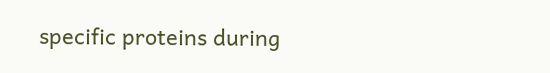specific proteins during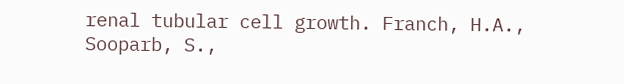renal tubular cell growth. Franch, H.A., Sooparb, S.,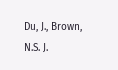Du, J., Brown, N.S. J.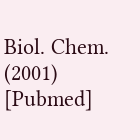Biol. Chem. (2001) [Pubmed]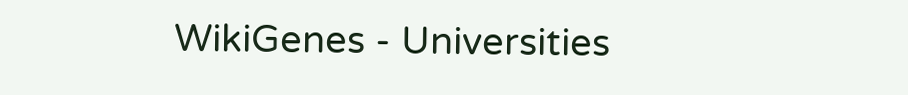WikiGenes - Universities